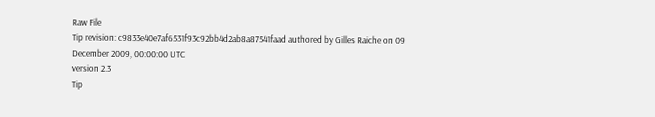Raw File
Tip revision: c9833e40e7af6531f93c92bb4d2ab8a87541faad authored by Gilles Raiche on 09 December 2009, 00:00:00 UTC
version 2.3
Tip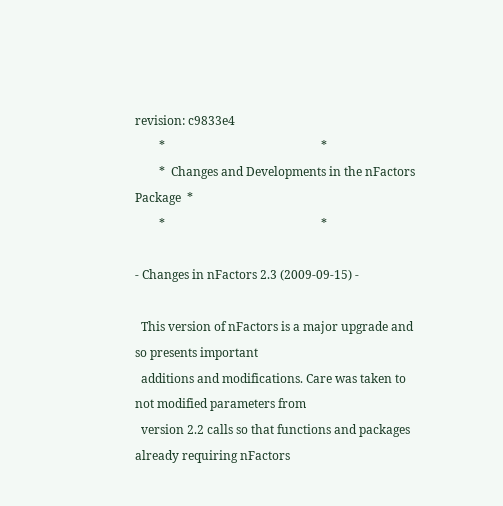revision: c9833e4
        *                                                    *
        *  Changes and Developments in the nFactors Package  *
        *                                                    *

- Changes in nFactors 2.3 (2009-09-15) -

  This version of nFactors is a major upgrade and so presents important
  additions and modifications. Care was taken to not modified parameters from
  version 2.2 calls so that functions and packages already requiring nFactors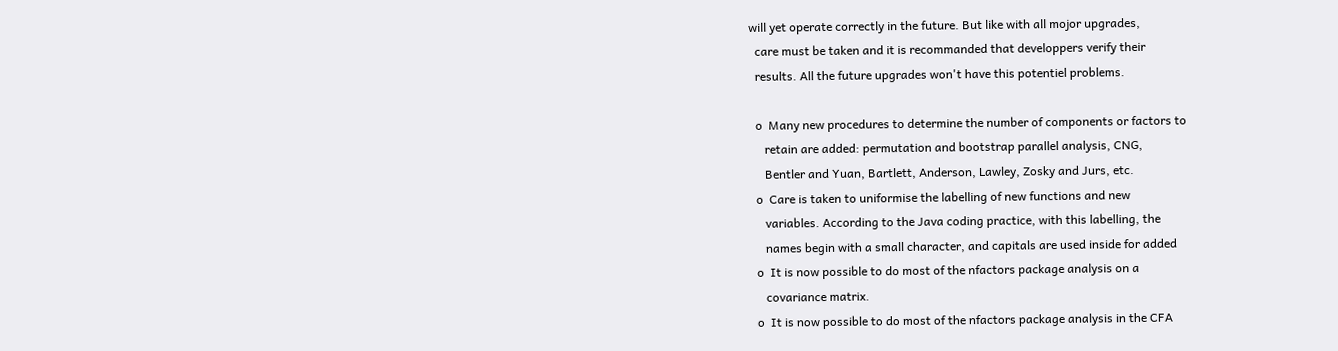will yet operate correctly in the future. But like with all mojor upgrades,
  care must be taken and it is recommanded that developpers verify their
  results. All the future upgrades won't have this potentiel problems.

  o  Many new procedures to determine the number of components or factors to
     retain are added: permutation and bootstrap parallel analysis, CNG,
     Bentler and Yuan, Bartlett, Anderson, Lawley, Zosky and Jurs, etc.
  o  Care is taken to uniformise the labelling of new functions and new
     variables. According to the Java coding practice, with this labelling, the
     names begin with a small character, and capitals are used inside for added
  o  It is now possible to do most of the nfactors package analysis on a
     covariance matrix.
  o  It is now possible to do most of the nfactors package analysis in the CFA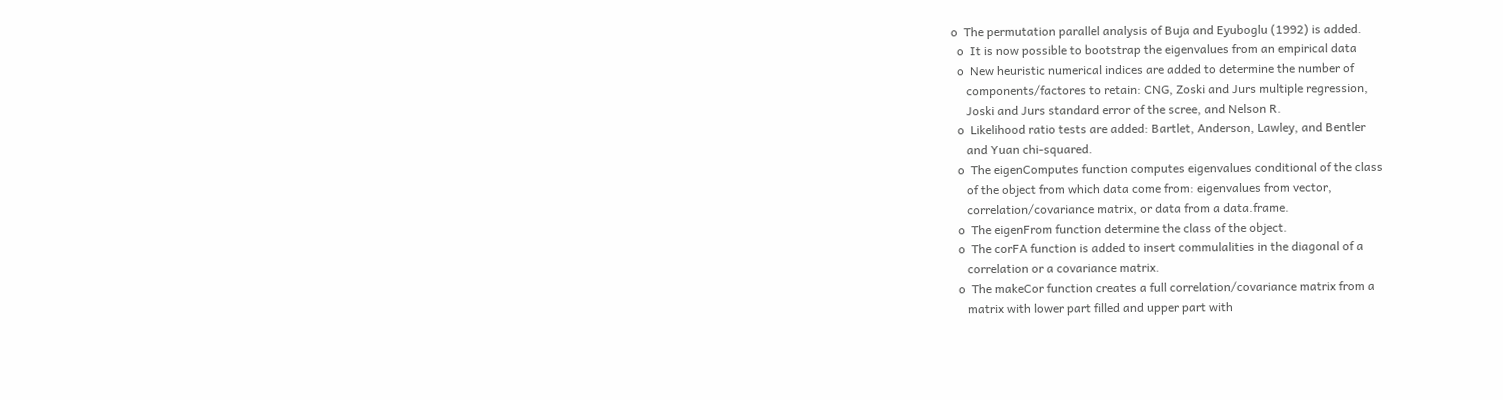o  The permutation parallel analysis of Buja and Eyuboglu (1992) is added.
  o  It is now possible to bootstrap the eigenvalues from an empirical data
  o  New heuristic numerical indices are added to determine the number of
     components/factores to retain: CNG, Zoski and Jurs multiple regression,
     Joski and Jurs standard error of the scree, and Nelson R.
  o  Likelihood ratio tests are added: Bartlet, Anderson, Lawley, and Bentler
     and Yuan chi-squared.
  o  The eigenComputes function computes eigenvalues conditional of the class
     of the object from which data come from: eigenvalues from vector,
     correlation/covariance matrix, or data from a data.frame.
  o  The eigenFrom function determine the class of the object.
  o  The corFA function is added to insert commulalities in the diagonal of a
     correlation or a covariance matrix.
  o  The makeCor function creates a full correlation/covariance matrix from a
     matrix with lower part filled and upper part with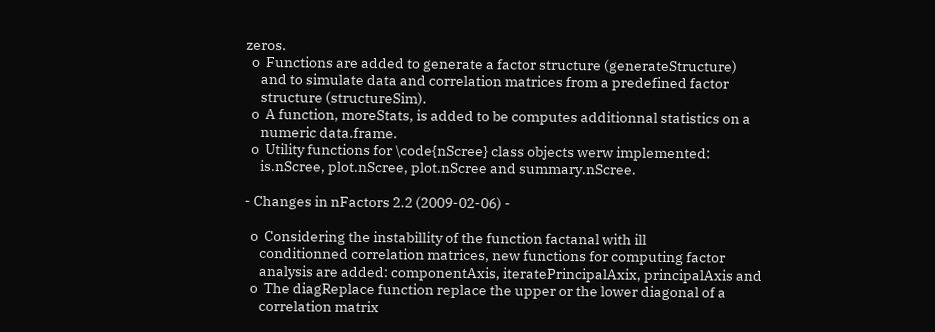zeros.
  o  Functions are added to generate a factor structure (generateStructure)
     and to simulate data and correlation matrices from a predefined factor
     structure (structureSim).
  o  A function, moreStats, is added to be computes additionnal statistics on a
     numeric data.frame.
  o  Utility functions for \code{nScree} class objects werw implemented:
     is.nScree, plot.nScree, plot.nScree and summary.nScree.

- Changes in nFactors 2.2 (2009-02-06) -

  o  Considering the instabillity of the function factanal with ill
     conditionned correlation matrices, new functions for computing factor
     analysis are added: componentAxis, iteratePrincipalAxix, principalAxis and
  o  The diagReplace function replace the upper or the lower diagonal of a
     correlation matrix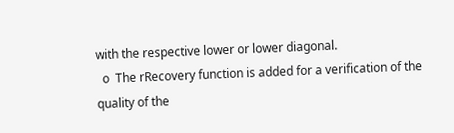with the respective lower or lower diagonal.
  o  The rRecovery function is added for a verification of the quality of the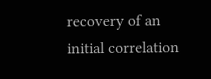recovery of an initial correlation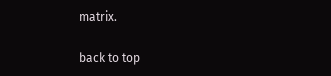matrix.

back to top